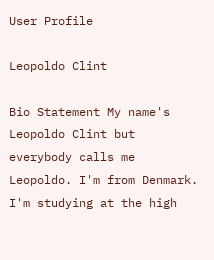User Profile

Leopoldo Clint

Bio Statement My name's Leopoldo Clint but everybody calls me Leopoldo. I'm from Denmark. I'm studying at the high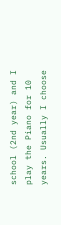school (2nd year) and I play the Piano for 10 years. Usually I choose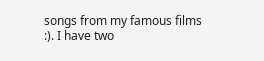songs from my famous films :). I have two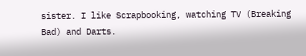sister. I like Scrapbooking, watching TV (Breaking Bad) and Darts.